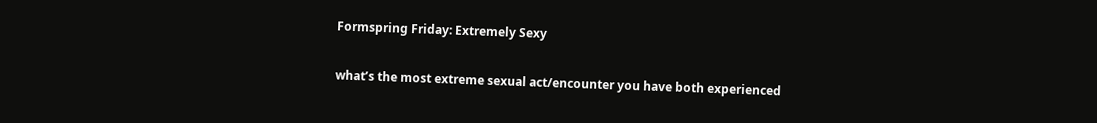Formspring Friday: Extremely Sexy

what’s the most extreme sexual act/encounter you have both experienced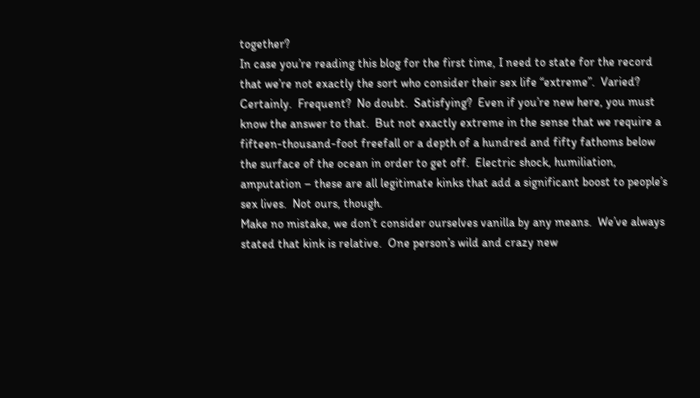together?
In case you’re reading this blog for the first time, I need to state for the record that we’re not exactly the sort who consider their sex life “extreme”.  Varied?  Certainly.  Frequent?  No doubt.  Satisfying?  Even if you’re new here, you must know the answer to that.  But not exactly extreme in the sense that we require a fifteen-thousand-foot freefall or a depth of a hundred and fifty fathoms below the surface of the ocean in order to get off.  Electric shock, humiliation, amputation – these are all legitimate kinks that add a significant boost to people’s sex lives.  Not ours, though.
Make no mistake, we don’t consider ourselves vanilla by any means.  We’ve always stated that kink is relative.  One person’s wild and crazy new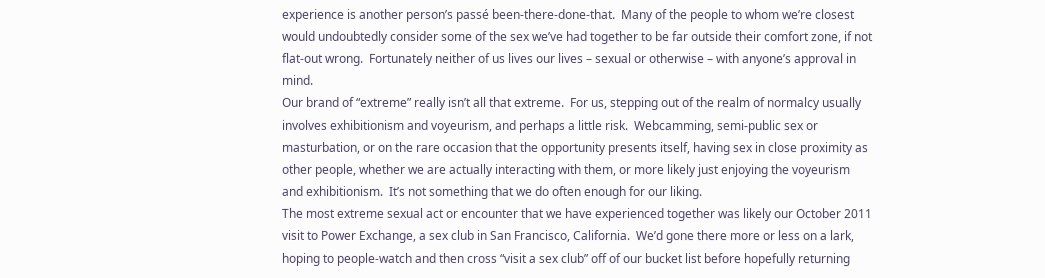experience is another person’s passé been-there-done-that.  Many of the people to whom we’re closest would undoubtedly consider some of the sex we’ve had together to be far outside their comfort zone, if not flat-out wrong.  Fortunately neither of us lives our lives – sexual or otherwise – with anyone’s approval in mind.
Our brand of “extreme” really isn’t all that extreme.  For us, stepping out of the realm of normalcy usually involves exhibitionism and voyeurism, and perhaps a little risk.  Webcamming, semi-public sex or masturbation, or on the rare occasion that the opportunity presents itself, having sex in close proximity as other people, whether we are actually interacting with them, or more likely just enjoying the voyeurism and exhibitionism.  It’s not something that we do often enough for our liking.
The most extreme sexual act or encounter that we have experienced together was likely our October 2011 visit to Power Exchange, a sex club in San Francisco, California.  We’d gone there more or less on a lark, hoping to people-watch and then cross “visit a sex club” off of our bucket list before hopefully returning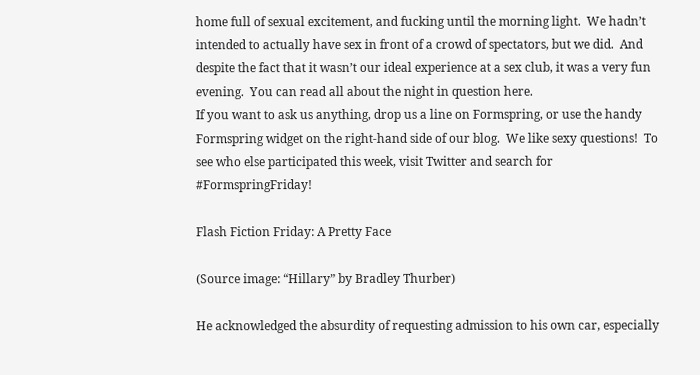home full of sexual excitement, and fucking until the morning light.  We hadn’t intended to actually have sex in front of a crowd of spectators, but we did.  And despite the fact that it wasn’t our ideal experience at a sex club, it was a very fun evening.  You can read all about the night in question here.
If you want to ask us anything, drop us a line on Formspring, or use the handy Formspring widget on the right-hand side of our blog.  We like sexy questions!  To see who else participated this week, visit Twitter and search for #FormspringFriday!

Flash Fiction Friday: A Pretty Face

(Source image: “Hillary” by Bradley Thurber)

He acknowledged the absurdity of requesting admission to his own car, especially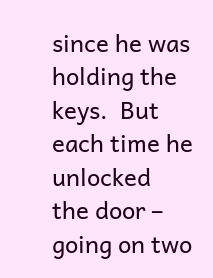since he was holding the keys.  But each time he unlocked the door – going on two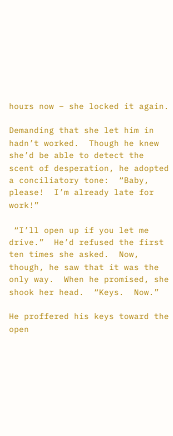hours now – she locked it again.

Demanding that she let him in hadn’t worked.  Though he knew she’d be able to detect the scent of desperation, he adopted a conciliatory tone:  “Baby, please!  I’m already late for work!”

 “I’ll open up if you let me drive.”  He’d refused the first ten times she asked.  Now, though, he saw that it was the only way.  When he promised, she shook her head.  “Keys.  Now.”

He proffered his keys toward the open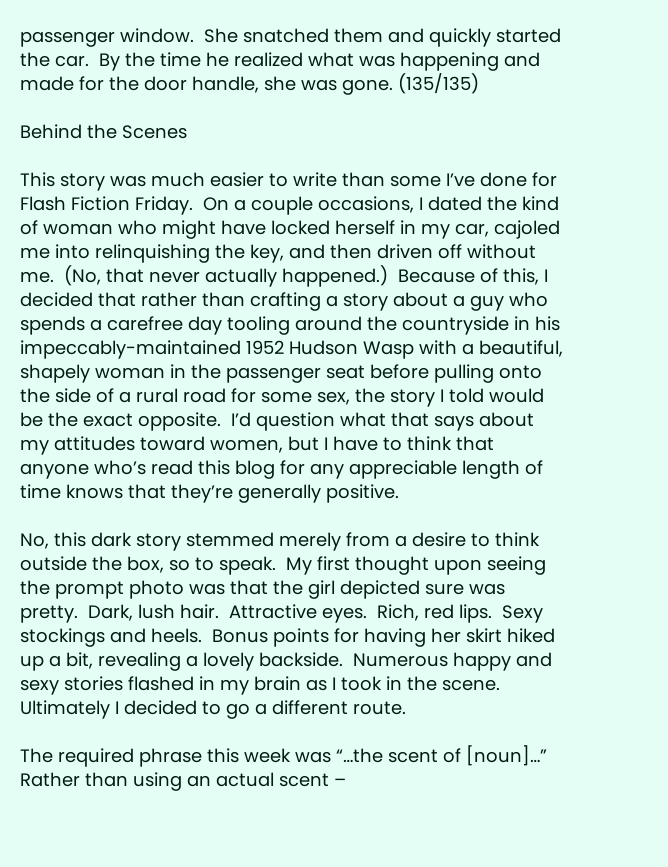passenger window.  She snatched them and quickly started the car.  By the time he realized what was happening and made for the door handle, she was gone. (135/135)

Behind the Scenes

This story was much easier to write than some I’ve done for Flash Fiction Friday.  On a couple occasions, I dated the kind of woman who might have locked herself in my car, cajoled me into relinquishing the key, and then driven off without me.  (No, that never actually happened.)  Because of this, I decided that rather than crafting a story about a guy who spends a carefree day tooling around the countryside in his impeccably-maintained 1952 Hudson Wasp with a beautiful, shapely woman in the passenger seat before pulling onto the side of a rural road for some sex, the story I told would be the exact opposite.  I’d question what that says about my attitudes toward women, but I have to think that anyone who’s read this blog for any appreciable length of time knows that they’re generally positive.

No, this dark story stemmed merely from a desire to think outside the box, so to speak.  My first thought upon seeing the prompt photo was that the girl depicted sure was pretty.  Dark, lush hair.  Attractive eyes.  Rich, red lips.  Sexy stockings and heels.  Bonus points for having her skirt hiked up a bit, revealing a lovely backside.  Numerous happy and sexy stories flashed in my brain as I took in the scene.  Ultimately I decided to go a different route.

The required phrase this week was “…the scent of [noun]…”  Rather than using an actual scent –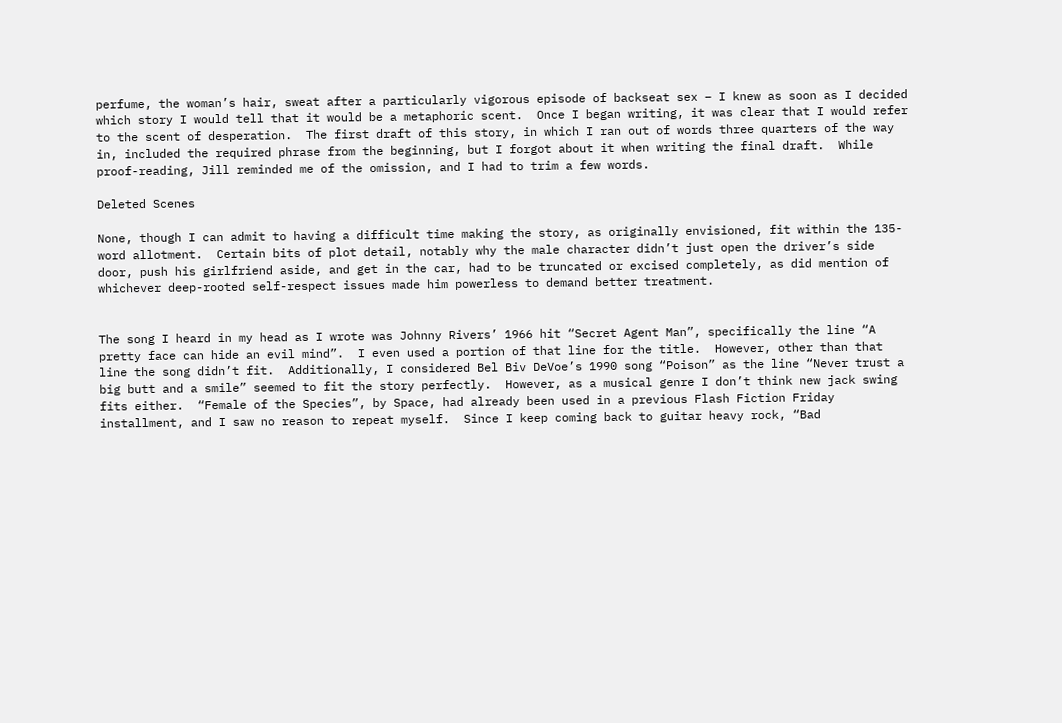perfume, the woman’s hair, sweat after a particularly vigorous episode of backseat sex – I knew as soon as I decided which story I would tell that it would be a metaphoric scent.  Once I began writing, it was clear that I would refer to the scent of desperation.  The first draft of this story, in which I ran out of words three quarters of the way in, included the required phrase from the beginning, but I forgot about it when writing the final draft.  While proof-reading, Jill reminded me of the omission, and I had to trim a few words.

Deleted Scenes

None, though I can admit to having a difficult time making the story, as originally envisioned, fit within the 135-word allotment.  Certain bits of plot detail, notably why the male character didn’t just open the driver’s side door, push his girlfriend aside, and get in the car, had to be truncated or excised completely, as did mention of whichever deep-rooted self-respect issues made him powerless to demand better treatment.


The song I heard in my head as I wrote was Johnny Rivers’ 1966 hit “Secret Agent Man”, specifically the line “A pretty face can hide an evil mind”.  I even used a portion of that line for the title.  However, other than that line the song didn’t fit.  Additionally, I considered Bel Biv DeVoe’s 1990 song “Poison” as the line “Never trust a big butt and a smile” seemed to fit the story perfectly.  However, as a musical genre I don’t think new jack swing fits either.  “Female of the Species”, by Space, had already been used in a previous Flash Fiction Friday installment, and I saw no reason to repeat myself.  Since I keep coming back to guitar heavy rock, “Bad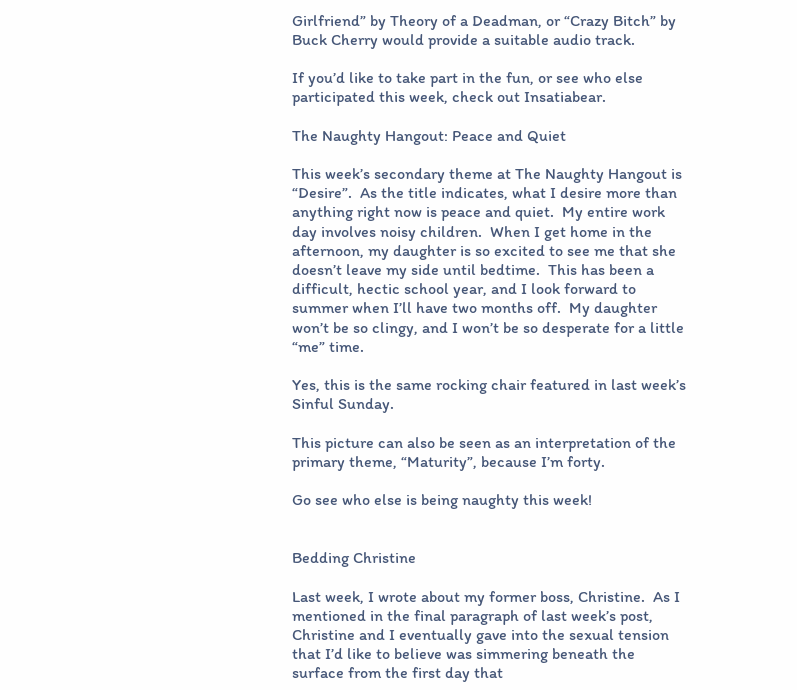Girlfriend” by Theory of a Deadman, or “Crazy Bitch” by Buck Cherry would provide a suitable audio track.

If you’d like to take part in the fun, or see who else participated this week, check out Insatiabear.

The Naughty Hangout: Peace and Quiet

This week’s secondary theme at The Naughty Hangout is “Desire”.  As the title indicates, what I desire more than anything right now is peace and quiet.  My entire work day involves noisy children.  When I get home in the afternoon, my daughter is so excited to see me that she doesn’t leave my side until bedtime.  This has been a difficult, hectic school year, and I look forward to summer when I’ll have two months off.  My daughter won’t be so clingy, and I won’t be so desperate for a little “me” time.

Yes, this is the same rocking chair featured in last week’s Sinful Sunday.

This picture can also be seen as an interpretation of the primary theme, “Maturity”, because I’m forty.

Go see who else is being naughty this week!


Bedding Christine

Last week, I wrote about my former boss, Christine.  As I mentioned in the final paragraph of last week’s post, Christine and I eventually gave into the sexual tension that I’d like to believe was simmering beneath the surface from the first day that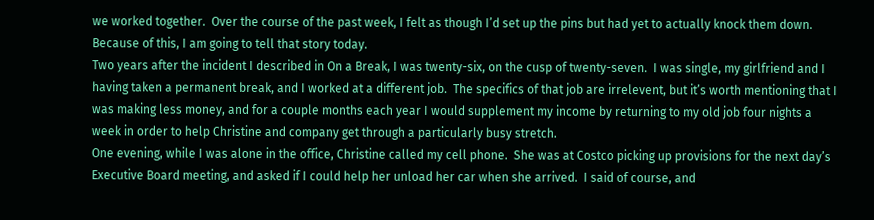we worked together.  Over the course of the past week, I felt as though I’d set up the pins but had yet to actually knock them down.  Because of this, I am going to tell that story today.
Two years after the incident I described in On a Break, I was twenty-six, on the cusp of twenty-seven.  I was single, my girlfriend and I having taken a permanent break, and I worked at a different job.  The specifics of that job are irrelevent, but it’s worth mentioning that I was making less money, and for a couple months each year I would supplement my income by returning to my old job four nights a week in order to help Christine and company get through a particularly busy stretch.
One evening, while I was alone in the office, Christine called my cell phone.  She was at Costco picking up provisions for the next day’s Executive Board meeting, and asked if I could help her unload her car when she arrived.  I said of course, and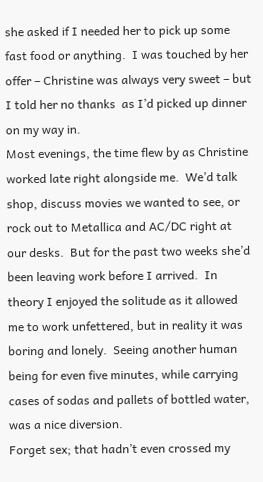she asked if I needed her to pick up some fast food or anything.  I was touched by her offer – Christine was always very sweet – but I told her no thanks  as I’d picked up dinner on my way in.
Most evenings, the time flew by as Christine worked late right alongside me.  We’d talk shop, discuss movies we wanted to see, or rock out to Metallica and AC/DC right at our desks.  But for the past two weeks she’d been leaving work before I arrived.  In theory I enjoyed the solitude as it allowed me to work unfettered, but in reality it was boring and lonely.  Seeing another human being for even five minutes, while carrying cases of sodas and pallets of bottled water, was a nice diversion.
Forget sex; that hadn’t even crossed my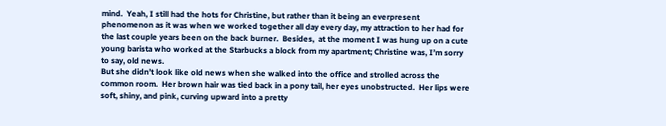mind.  Yeah, I still had the hots for Christine, but rather than it being an everpresent phenomenon as it was when we worked together all day every day, my attraction to her had for the last couple years been on the back burner.  Besides,  at the moment I was hung up on a cute young barista who worked at the Starbucks a block from my apartment; Christine was, I’m sorry to say, old news.
But she didn’t look like old news when she walked into the office and strolled across the common room.  Her brown hair was tied back in a pony tail, her eyes unobstructed.  Her lips were soft, shiny, and pink, curving upward into a pretty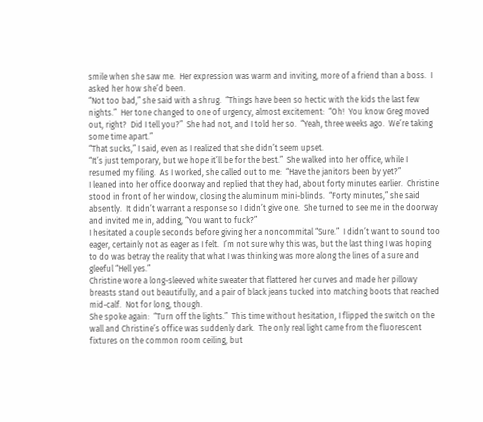smile when she saw me.  Her expression was warm and inviting, more of a friend than a boss.  I asked her how she’d been.
“Not too bad,” she said with a shrug.  “Things have been so hectic with the kids the last few nights.”  Her tone changed to one of urgency, almost excitement:  “Oh!  You know Greg moved out, right?  Did I tell you?”  She had not, and I told her so.  “Yeah, three weeks ago.  We’re taking some time apart.”
“That sucks,” I said, even as I realized that she didn’t seem upset.
“It’s just temporary, but we hope it’ll be for the best.”  She walked into her office, while I resumed my filing.  As I worked, she called out to me:  “Have the janitors been by yet?”
I leaned into her office doorway and replied that they had, about forty minutes earlier.  Christine stood in front of her window, closing the aluminum mini-blinds.  “Forty minutes,” she said absently.  It didn’t warrant a response so I didn’t give one.  She turned to see me in the doorway and invited me in, adding, “You want to fuck?”
I hesitated a couple seconds before giving her a noncommital “Sure.”  I didn’t want to sound too eager, certainly not as eager as I felt.  I’m not sure why this was, but the last thing I was hoping to do was betray the reality that what I was thinking was more along the lines of a sure and gleeful “Hell yes.”
Christine wore a long-sleeved white sweater that flattered her curves and made her pillowy breasts stand out beautifully, and a pair of black jeans tucked into matching boots that reached mid-calf.  Not for long, though.
She spoke again:  “Turn off the lights.”  This time without hesitation, I flipped the switch on the wall and Christine’s office was suddenly dark.  The only real light came from the fluorescent fixtures on the common room ceiling, but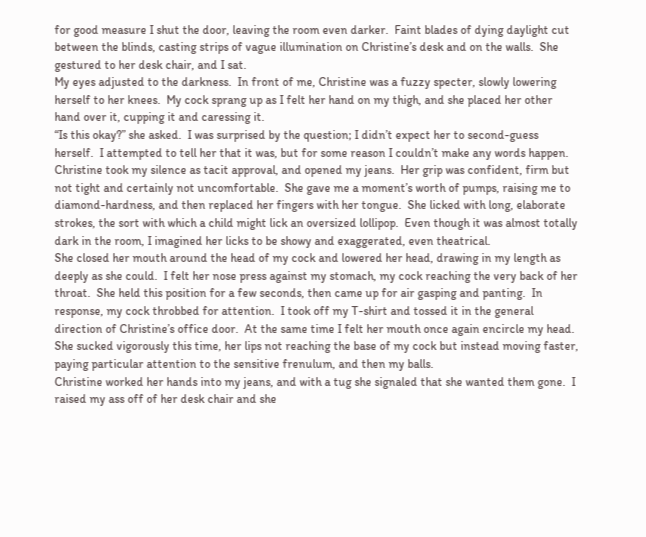for good measure I shut the door, leaving the room even darker.  Faint blades of dying daylight cut between the blinds, casting strips of vague illumination on Christine’s desk and on the walls.  She gestured to her desk chair, and I sat.
My eyes adjusted to the darkness.  In front of me, Christine was a fuzzy specter, slowly lowering herself to her knees.  My cock sprang up as I felt her hand on my thigh, and she placed her other hand over it, cupping it and caressing it.
“Is this okay?” she asked.  I was surprised by the question; I didn’t expect her to second-guess herself.  I attempted to tell her that it was, but for some reason I couldn’t make any words happen.  Christine took my silence as tacit approval, and opened my jeans.  Her grip was confident, firm but not tight and certainly not uncomfortable.  She gave me a moment’s worth of pumps, raising me to diamond-hardness, and then replaced her fingers with her tongue.  She licked with long, elaborate strokes, the sort with which a child might lick an oversized lollipop.  Even though it was almost totally dark in the room, I imagined her licks to be showy and exaggerated, even theatrical.
She closed her mouth around the head of my cock and lowered her head, drawing in my length as deeply as she could.  I felt her nose press against my stomach, my cock reaching the very back of her throat.  She held this position for a few seconds, then came up for air gasping and panting.  In response, my cock throbbed for attention.  I took off my T-shirt and tossed it in the general direction of Christine’s office door.  At the same time I felt her mouth once again encircle my head.  She sucked vigorously this time, her lips not reaching the base of my cock but instead moving faster, paying particular attention to the sensitive frenulum, and then my balls.
Christine worked her hands into my jeans, and with a tug she signaled that she wanted them gone.  I raised my ass off of her desk chair and she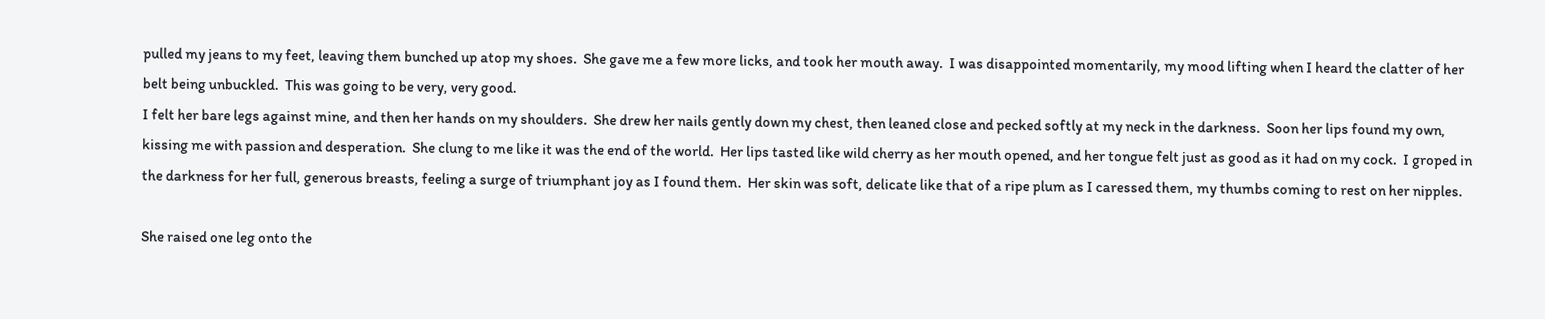pulled my jeans to my feet, leaving them bunched up atop my shoes.  She gave me a few more licks, and took her mouth away.  I was disappointed momentarily, my mood lifting when I heard the clatter of her belt being unbuckled.  This was going to be very, very good.
I felt her bare legs against mine, and then her hands on my shoulders.  She drew her nails gently down my chest, then leaned close and pecked softly at my neck in the darkness.  Soon her lips found my own, kissing me with passion and desperation.  She clung to me like it was the end of the world.  Her lips tasted like wild cherry as her mouth opened, and her tongue felt just as good as it had on my cock.  I groped in the darkness for her full, generous breasts, feeling a surge of triumphant joy as I found them.  Her skin was soft, delicate like that of a ripe plum as I caressed them, my thumbs coming to rest on her nipples.

She raised one leg onto the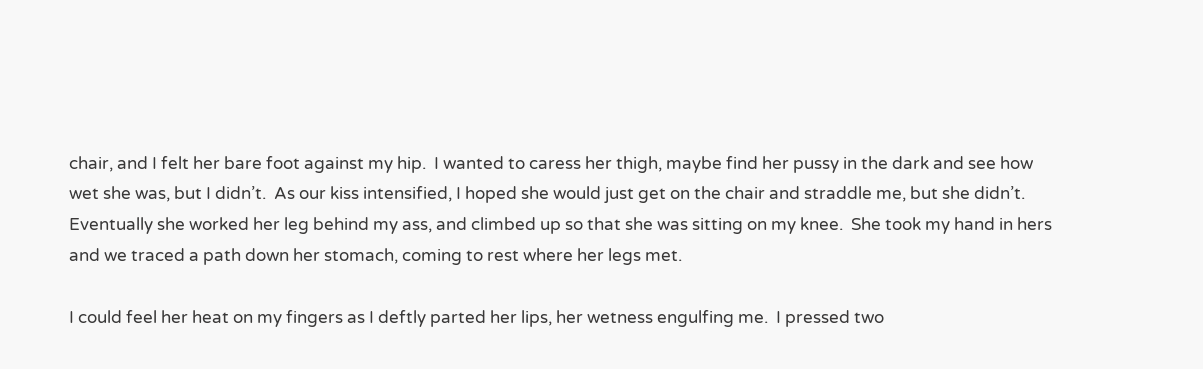chair, and I felt her bare foot against my hip.  I wanted to caress her thigh, maybe find her pussy in the dark and see how wet she was, but I didn’t.  As our kiss intensified, I hoped she would just get on the chair and straddle me, but she didn’t.  Eventually she worked her leg behind my ass, and climbed up so that she was sitting on my knee.  She took my hand in hers and we traced a path down her stomach, coming to rest where her legs met.

I could feel her heat on my fingers as I deftly parted her lips, her wetness engulfing me.  I pressed two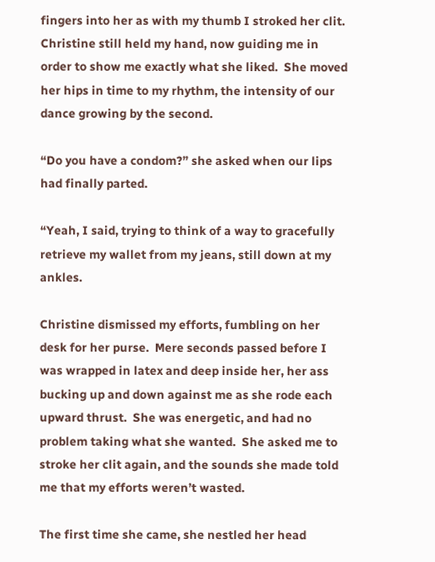fingers into her as with my thumb I stroked her clit.  Christine still held my hand, now guiding me in order to show me exactly what she liked.  She moved her hips in time to my rhythm, the intensity of our dance growing by the second.

“Do you have a condom?” she asked when our lips had finally parted.

“Yeah, I said, trying to think of a way to gracefully retrieve my wallet from my jeans, still down at my ankles.

Christine dismissed my efforts, fumbling on her desk for her purse.  Mere seconds passed before I was wrapped in latex and deep inside her, her ass bucking up and down against me as she rode each upward thrust.  She was energetic, and had no problem taking what she wanted.  She asked me to stroke her clit again, and the sounds she made told me that my efforts weren’t wasted.

The first time she came, she nestled her head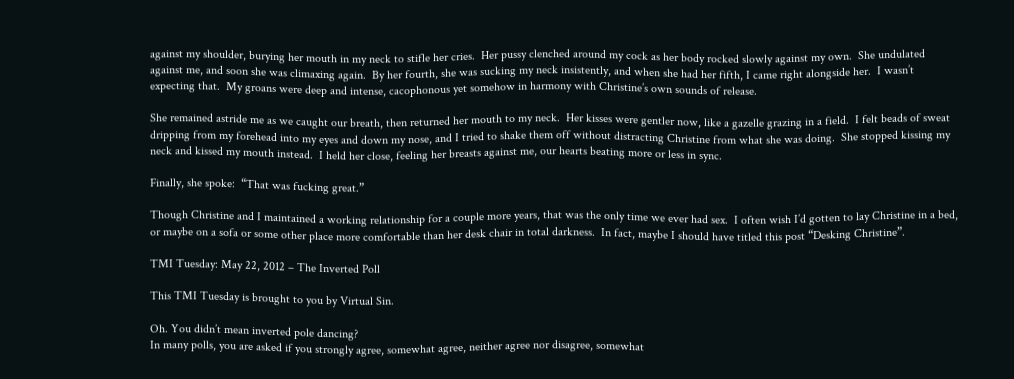against my shoulder, burying her mouth in my neck to stifle her cries.  Her pussy clenched around my cock as her body rocked slowly against my own.  She undulated against me, and soon she was climaxing again.  By her fourth, she was sucking my neck insistently, and when she had her fifth, I came right alongside her.  I wasn’t expecting that.  My groans were deep and intense, cacophonous yet somehow in harmony with Christine’s own sounds of release.

She remained astride me as we caught our breath, then returned her mouth to my neck.  Her kisses were gentler now, like a gazelle grazing in a field.  I felt beads of sweat dripping from my forehead into my eyes and down my nose, and I tried to shake them off without distracting Christine from what she was doing.  She stopped kissing my neck and kissed my mouth instead.  I held her close, feeling her breasts against me, our hearts beating more or less in sync.

Finally, she spoke:  “That was fucking great.”

Though Christine and I maintained a working relationship for a couple more years, that was the only time we ever had sex.  I often wish I’d gotten to lay Christine in a bed, or maybe on a sofa or some other place more comfortable than her desk chair in total darkness.  In fact, maybe I should have titled this post “Desking Christine”.

TMI Tuesday: May 22, 2012 – The Inverted Poll

This TMI Tuesday is brought to you by Virtual Sin.

Oh. You didn’t mean inverted pole dancing?
In many polls, you are asked if you strongly agree, somewhat agree, neither agree nor disagree, somewhat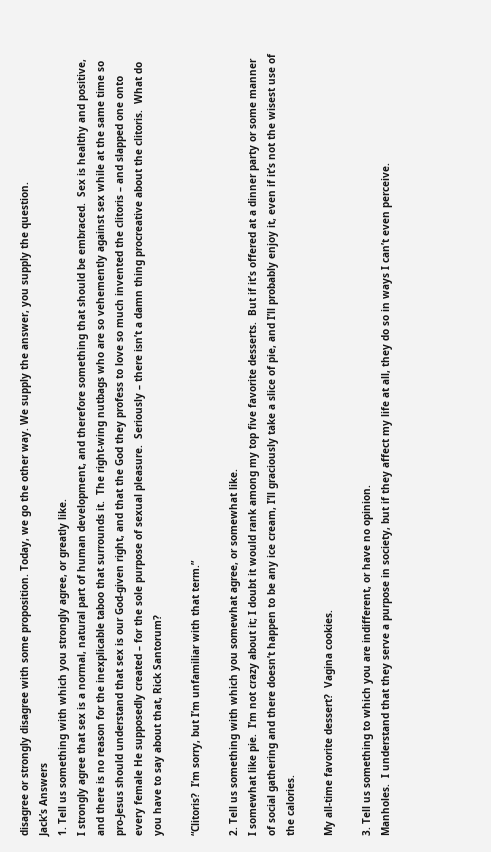disagree or strongly disagree with some proposition. Today, we go the other way. We supply the answer, you supply the question.
Jack’s Answers
1. Tell us something with which you strongly agree, or greatly like.
I strongly agree that sex is a normal, natural part of human development, and therefore something that should be embraced.  Sex is healthy and positive, and there is no reason for the inexplicable taboo that surrounds it.  The right-wing nutbags who are so vehemently against sex while at the same time so pro-Jesus should understand that sex is our God-given right, and that the God they profess to love so much invented the clitoris – and slapped one onto every female He supposedly created – for the sole purpose of sexual pleasure.  Seriously – there isn’t a damn thing procreative about the clitoris.  What do you have to say about that, Rick Santorum?

“Clitoris?  I’m sorry, but I’m unfamiliar with that term.”

2. Tell us something with which you somewhat agree, or somewhat like.
I somewhat like pie.  I’m not crazy about it; I doubt it would rank among my top five favorite desserts.  But if it’s offered at a dinner party or some manner of social gathering and there doesn’t happen to be any ice cream, I’ll graciously take a slice of pie, and I’ll probably enjoy it, even if it’s not the wisest use of the calories.

My all-time favorite dessert?  Vagina cookies.

3. Tell us something to which you are indifferent, or have no opinion.
Manholes.  I understand that they serve a purpose in society, but if they affect my life at all, they do so in ways I can’t even perceive.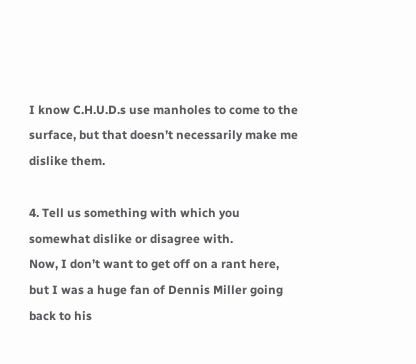I know C.H.U.D.s use manholes to come to the surface, but that doesn’t necessarily make me dislike them.

4. Tell us something with which you somewhat dislike or disagree with.
Now, I don’t want to get off on a rant here, but I was a huge fan of Dennis Miller going back to his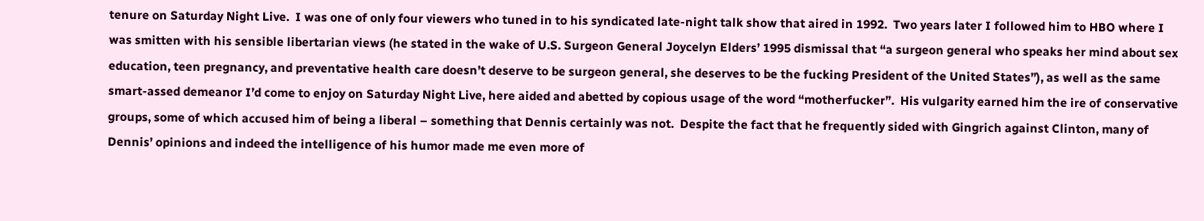tenure on Saturday Night Live.  I was one of only four viewers who tuned in to his syndicated late-night talk show that aired in 1992.  Two years later I followed him to HBO where I was smitten with his sensible libertarian views (he stated in the wake of U.S. Surgeon General Joycelyn Elders’ 1995 dismissal that “a surgeon general who speaks her mind about sex education, teen pregnancy, and preventative health care doesn’t deserve to be surgeon general, she deserves to be the fucking President of the United States”), as well as the same smart-assed demeanor I’d come to enjoy on Saturday Night Live, here aided and abetted by copious usage of the word “motherfucker”.  His vulgarity earned him the ire of conservative groups, some of which accused him of being a liberal – something that Dennis certainly was not.  Despite the fact that he frequently sided with Gingrich against Clinton, many of Dennis’ opinions and indeed the intelligence of his humor made me even more of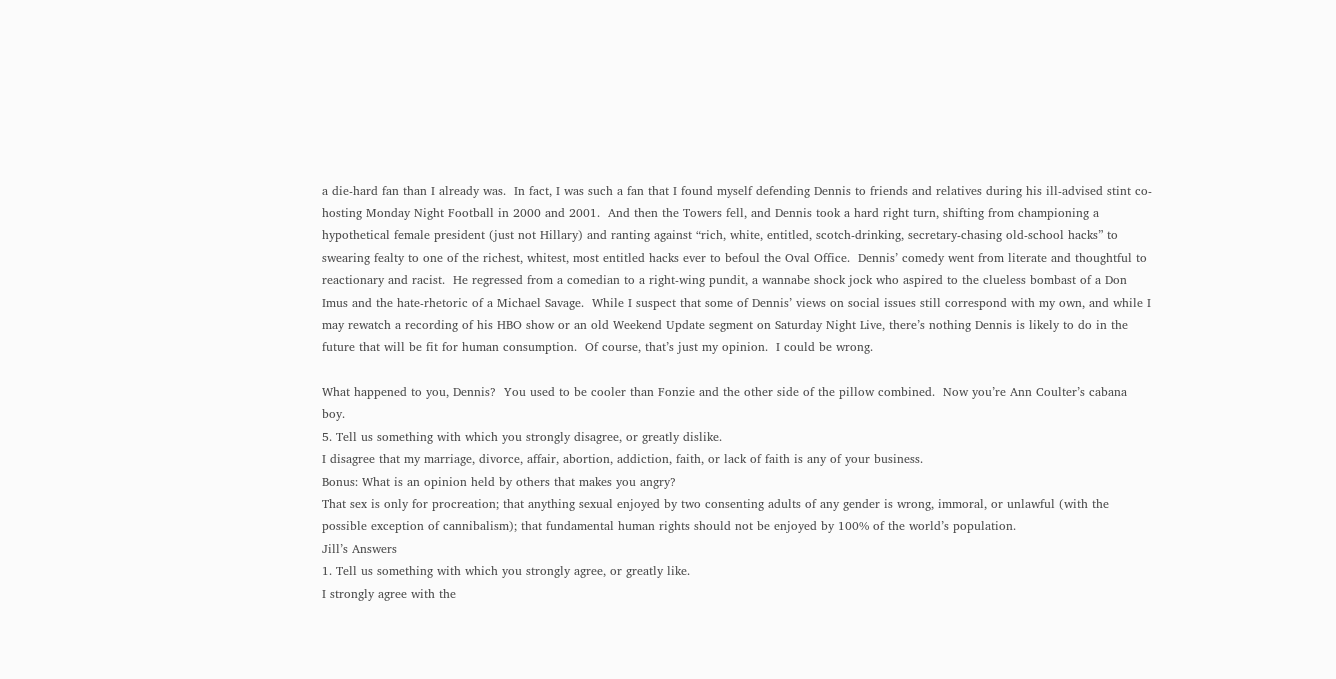a die-hard fan than I already was.  In fact, I was such a fan that I found myself defending Dennis to friends and relatives during his ill-advised stint co-hosting Monday Night Football in 2000 and 2001.  And then the Towers fell, and Dennis took a hard right turn, shifting from championing a hypothetical female president (just not Hillary) and ranting against “rich, white, entitled, scotch-drinking, secretary-chasing old-school hacks” to swearing fealty to one of the richest, whitest, most entitled hacks ever to befoul the Oval Office.  Dennis’ comedy went from literate and thoughtful to reactionary and racist.  He regressed from a comedian to a right-wing pundit, a wannabe shock jock who aspired to the clueless bombast of a Don Imus and the hate-rhetoric of a Michael Savage.  While I suspect that some of Dennis’ views on social issues still correspond with my own, and while I may rewatch a recording of his HBO show or an old Weekend Update segment on Saturday Night Live, there’s nothing Dennis is likely to do in the future that will be fit for human consumption.  Of course, that’s just my opinion.  I could be wrong.

What happened to you, Dennis?  You used to be cooler than Fonzie and the other side of the pillow combined.  Now you’re Ann Coulter’s cabana boy.
5. Tell us something with which you strongly disagree, or greatly dislike.
I disagree that my marriage, divorce, affair, abortion, addiction, faith, or lack of faith is any of your business.
Bonus: What is an opinion held by others that makes you angry?
That sex is only for procreation; that anything sexual enjoyed by two consenting adults of any gender is wrong, immoral, or unlawful (with the possible exception of cannibalism); that fundamental human rights should not be enjoyed by 100% of the world’s population.
Jill’s Answers
1. Tell us something with which you strongly agree, or greatly like.
I strongly agree with the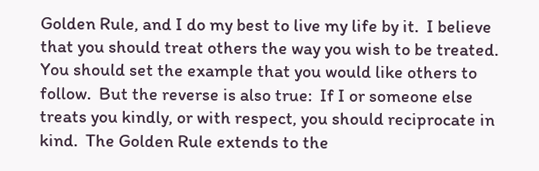Golden Rule, and I do my best to live my life by it.  I believe that you should treat others the way you wish to be treated.  You should set the example that you would like others to follow.  But the reverse is also true:  If I or someone else treats you kindly, or with respect, you should reciprocate in kind.  The Golden Rule extends to the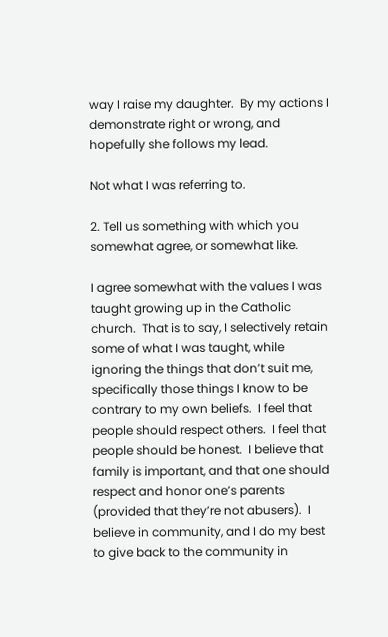way I raise my daughter.  By my actions I demonstrate right or wrong, and hopefully she follows my lead.

Not what I was referring to.

2. Tell us something with which you somewhat agree, or somewhat like.

I agree somewhat with the values I was taught growing up in the Catholic church.  That is to say, I selectively retain some of what I was taught, while ignoring the things that don’t suit me, specifically those things I know to be contrary to my own beliefs.  I feel that people should respect others.  I feel that people should be honest.  I believe that family is important, and that one should respect and honor one’s parents (provided that they’re not abusers).  I believe in community, and I do my best to give back to the community in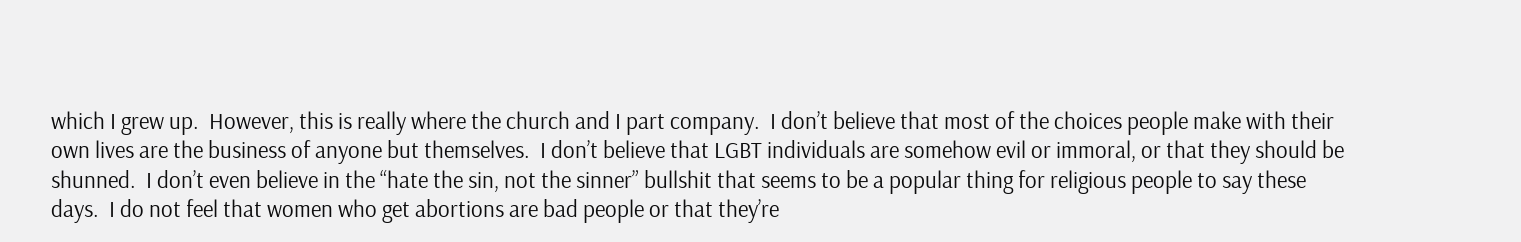which I grew up.  However, this is really where the church and I part company.  I don’t believe that most of the choices people make with their own lives are the business of anyone but themselves.  I don’t believe that LGBT individuals are somehow evil or immoral, or that they should be shunned.  I don’t even believe in the “hate the sin, not the sinner” bullshit that seems to be a popular thing for religious people to say these days.  I do not feel that women who get abortions are bad people or that they’re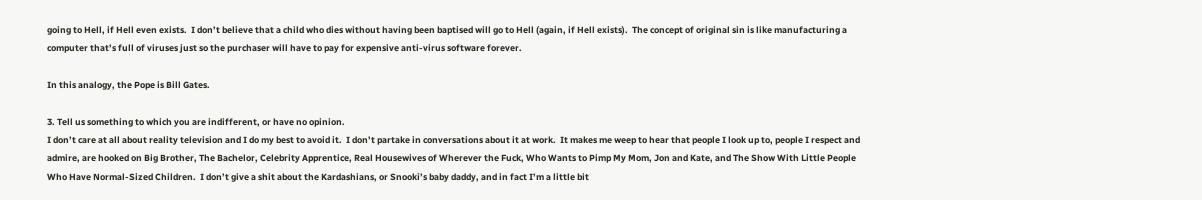going to Hell, if Hell even exists.  I don’t believe that a child who dies without having been baptised will go to Hell (again, if Hell exists).  The concept of original sin is like manufacturing a computer that’s full of viruses just so the purchaser will have to pay for expensive anti-virus software forever.

In this analogy, the Pope is Bill Gates.

3. Tell us something to which you are indifferent, or have no opinion.
I don’t care at all about reality television and I do my best to avoid it.  I don’t partake in conversations about it at work.  It makes me weep to hear that people I look up to, people I respect and admire, are hooked on Big Brother, The Bachelor, Celebrity Apprentice, Real Housewives of Wherever the Fuck, Who Wants to Pimp My Mom, Jon and Kate, and The Show With Little People Who Have Normal-Sized Children.  I don’t give a shit about the Kardashians, or Snooki’s baby daddy, and in fact I’m a little bit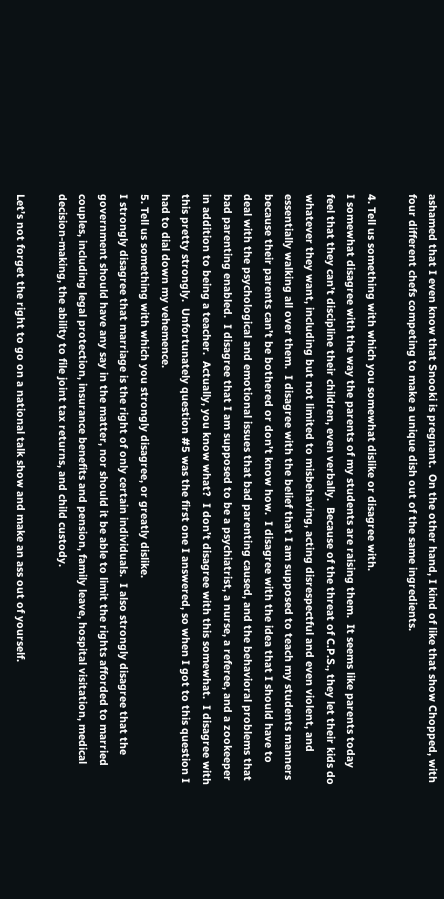ashamed that I even know that Snooki is pregnant.  On the other hand, I kind of like that show Chopped, with four different chefs competing to make a unique dish out of the same ingredients.

4. Tell us something with which you somewhat dislike or disagree with.
I somewhat disagree with the way the parents of my students are raising them.  It seems like parents today feel that they can’t discipline their children, even verbally.  Because of the threat of C.P.S., they let their kids do whatever they want, including but not limited to misbehaving, acting disrespectful and even violent, and essentially walking all over them.  I disagree with the belief that I am supposed to teach my students manners because their parents can’t be bothered or don’t know how.  I disagree with the idea that I should have to deal with the psychological and emotional issues that bad parenting caused, and the behavioral problems that bad parenting enabled.  I disagree that I am supposed to be a psychiatrist, a nurse, a referee, and a zookeeper in addition to being a teacher.  Actually, you know what?  I don’t disagree with this somewhat.  I disagree with this pretty strongly.  Unfortunately question #5 was the first one I answered, so when I got to this question I had to dial down my vehemence.
5. Tell us something with which you strongly disagree, or greatly dislike.
I strongly disagree that marriage is the right of only certain individuals.  I also strongly disagree that the government should have any say in the matter, nor should it be able to limit the rights afforded to married couples, including legal protection, insurance benefits and pension, family leave, hospital visitation, medical decision-making, the ability to file joint tax returns, and child custody.

Let’s not forget the right to go on a national talk show and make an ass out of yourself.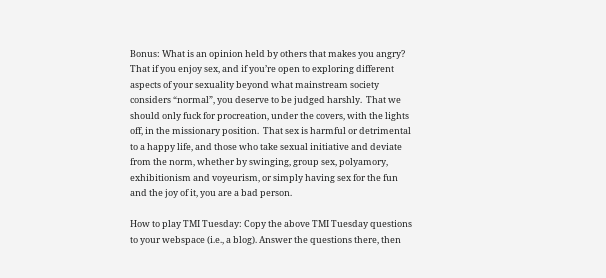Bonus: What is an opinion held by others that makes you angry?
That if you enjoy sex, and if you’re open to exploring different aspects of your sexuality beyond what mainstream society considers “normal”, you deserve to be judged harshly.  That we should only fuck for procreation, under the covers, with the lights off, in the missionary position.  That sex is harmful or detrimental to a happy life, and those who take sexual initiative and deviate from the norm, whether by swinging, group sex, polyamory, exhibitionism and voyeurism, or simply having sex for the fun and the joy of it, you are a bad person.

How to play TMI Tuesday: Copy the above TMI Tuesday questions to your webspace (i.e., a blog). Answer the questions there, then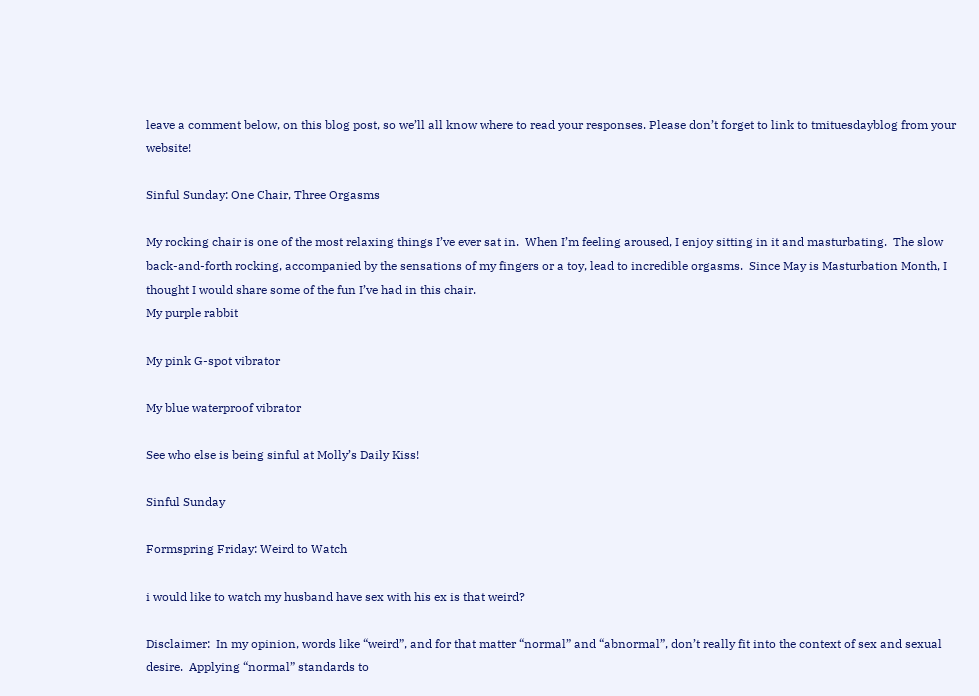leave a comment below, on this blog post, so we’ll all know where to read your responses. Please don’t forget to link to tmituesdayblog from your website!

Sinful Sunday: One Chair, Three Orgasms

My rocking chair is one of the most relaxing things I’ve ever sat in.  When I’m feeling aroused, I enjoy sitting in it and masturbating.  The slow back-and-forth rocking, accompanied by the sensations of my fingers or a toy, lead to incredible orgasms.  Since May is Masturbation Month, I thought I would share some of the fun I’ve had in this chair.
My purple rabbit

My pink G-spot vibrator

My blue waterproof vibrator

See who else is being sinful at Molly’s Daily Kiss!

Sinful Sunday

Formspring Friday: Weird to Watch

i would like to watch my husband have sex with his ex is that weird?

Disclaimer:  In my opinion, words like “weird”, and for that matter “normal” and “abnormal”, don’t really fit into the context of sex and sexual desire.  Applying “normal” standards to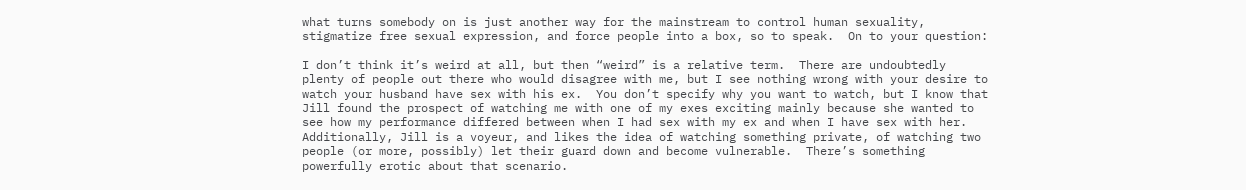what turns somebody on is just another way for the mainstream to control human sexuality, stigmatize free sexual expression, and force people into a box, so to speak.  On to your question:

I don’t think it’s weird at all, but then “weird” is a relative term.  There are undoubtedly plenty of people out there who would disagree with me, but I see nothing wrong with your desire to watch your husband have sex with his ex.  You don’t specify why you want to watch, but I know that Jill found the prospect of watching me with one of my exes exciting mainly because she wanted to see how my performance differed between when I had sex with my ex and when I have sex with her.  Additionally, Jill is a voyeur, and likes the idea of watching something private, of watching two people (or more, possibly) let their guard down and become vulnerable.  There’s something powerfully erotic about that scenario.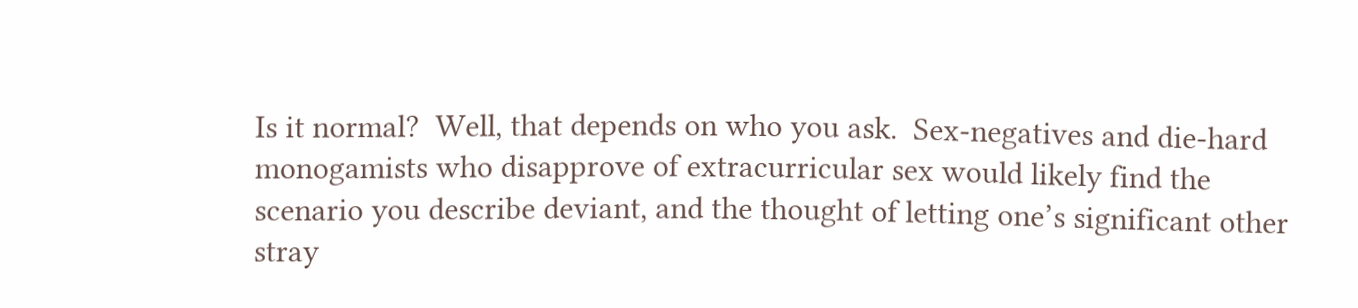Is it normal?  Well, that depends on who you ask.  Sex-negatives and die-hard monogamists who disapprove of extracurricular sex would likely find the scenario you describe deviant, and the thought of letting one’s significant other stray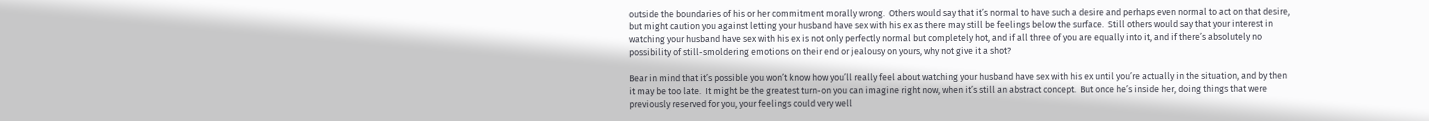outside the boundaries of his or her commitment morally wrong.  Others would say that it’s normal to have such a desire and perhaps even normal to act on that desire, but might caution you against letting your husband have sex with his ex as there may still be feelings below the surface.  Still others would say that your interest in watching your husband have sex with his ex is not only perfectly normal but completely hot, and if all three of you are equally into it, and if there’s absolutely no possibility of still-smoldering emotions on their end or jealousy on yours, why not give it a shot?

Bear in mind that it’s possible you won’t know how you’ll really feel about watching your husband have sex with his ex until you’re actually in the situation, and by then it may be too late.  It might be the greatest turn-on you can imagine right now, when it’s still an abstract concept.  But once he’s inside her, doing things that were previously reserved for you, your feelings could very well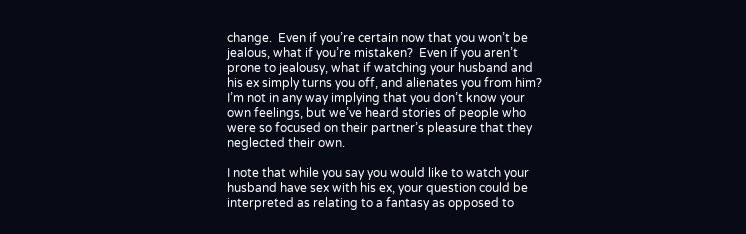change.  Even if you’re certain now that you won’t be jealous, what if you’re mistaken?  Even if you aren’t prone to jealousy, what if watching your husband and his ex simply turns you off, and alienates you from him?  I’m not in any way implying that you don’t know your own feelings, but we’ve heard stories of people who were so focused on their partner’s pleasure that they neglected their own.

I note that while you say you would like to watch your husband have sex with his ex, your question could be interpreted as relating to a fantasy as opposed to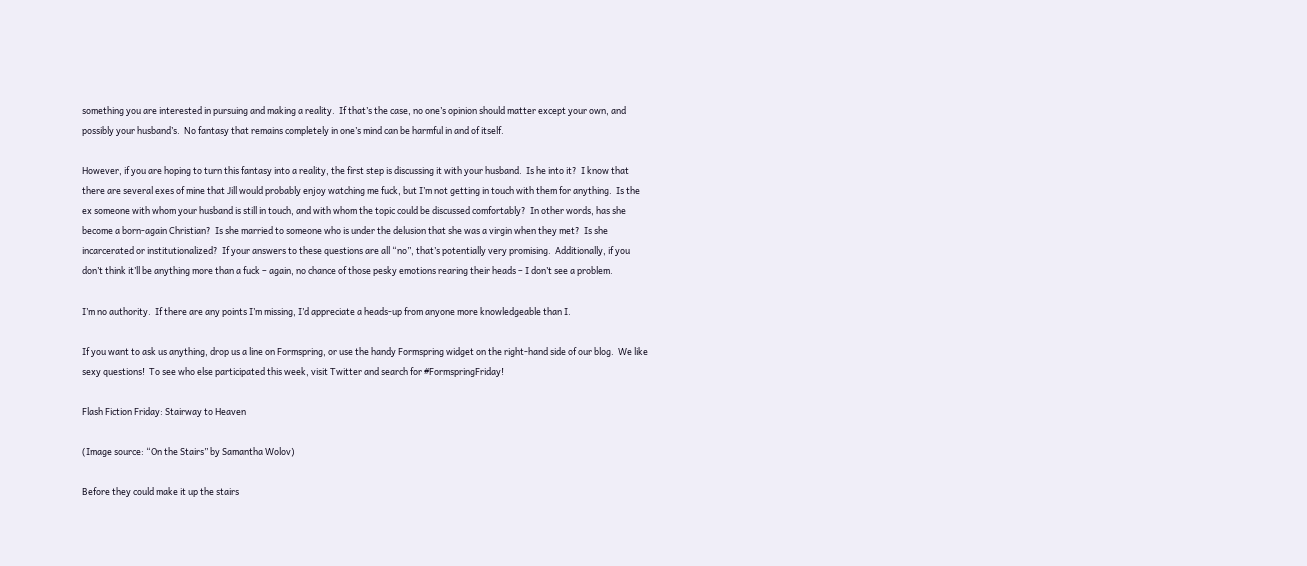something you are interested in pursuing and making a reality.  If that’s the case, no one’s opinion should matter except your own, and possibly your husband’s.  No fantasy that remains completely in one’s mind can be harmful in and of itself.

However, if you are hoping to turn this fantasy into a reality, the first step is discussing it with your husband.  Is he into it?  I know that there are several exes of mine that Jill would probably enjoy watching me fuck, but I’m not getting in touch with them for anything.  Is the ex someone with whom your husband is still in touch, and with whom the topic could be discussed comfortably?  In other words, has she become a born-again Christian?  Is she married to someone who is under the delusion that she was a virgin when they met?  Is she incarcerated or institutionalized?  If your answers to these questions are all “no”, that’s potentially very promising.  Additionally, if you don’t think it’ll be anything more than a fuck – again, no chance of those pesky emotions rearing their heads – I don’t see a problem.

I’m no authority.  If there are any points I’m missing, I’d appreciate a heads-up from anyone more knowledgeable than I.

If you want to ask us anything, drop us a line on Formspring, or use the handy Formspring widget on the right-hand side of our blog.  We like sexy questions!  To see who else participated this week, visit Twitter and search for #FormspringFriday!

Flash Fiction Friday: Stairway to Heaven

(Image source: “On the Stairs” by Samantha Wolov)

Before they could make it up the stairs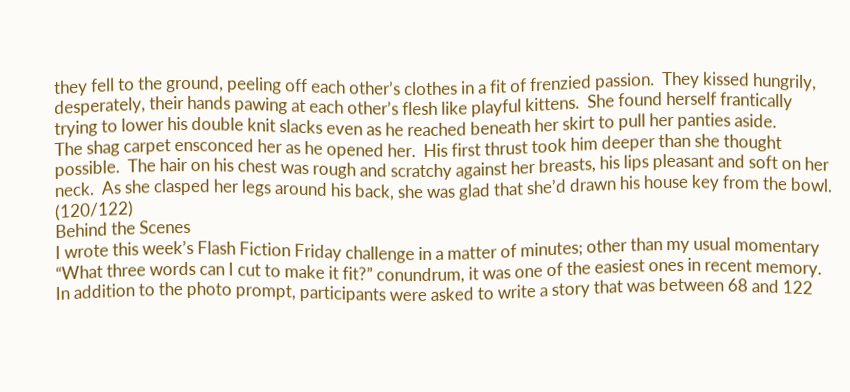they fell to the ground, peeling off each other’s clothes in a fit of frenzied passion.  They kissed hungrily, desperately, their hands pawing at each other’s flesh like playful kittens.  She found herself frantically trying to lower his double knit slacks even as he reached beneath her skirt to pull her panties aside.
The shag carpet ensconced her as he opened her.  His first thrust took him deeper than she thought possible.  The hair on his chest was rough and scratchy against her breasts, his lips pleasant and soft on her neck.  As she clasped her legs around his back, she was glad that she’d drawn his house key from the bowl. (120/122)
Behind the Scenes
I wrote this week’s Flash Fiction Friday challenge in a matter of minutes; other than my usual momentary “What three words can I cut to make it fit?” conundrum, it was one of the easiest ones in recent memory.  In addition to the photo prompt, participants were asked to write a story that was between 68 and 122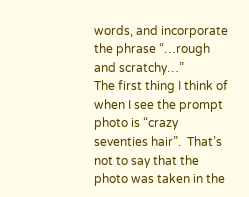words, and incorporate the phrase “…rough and scratchy…”
The first thing I think of when I see the prompt photo is “crazy seventies hair”.  That’s not to say that the photo was taken in the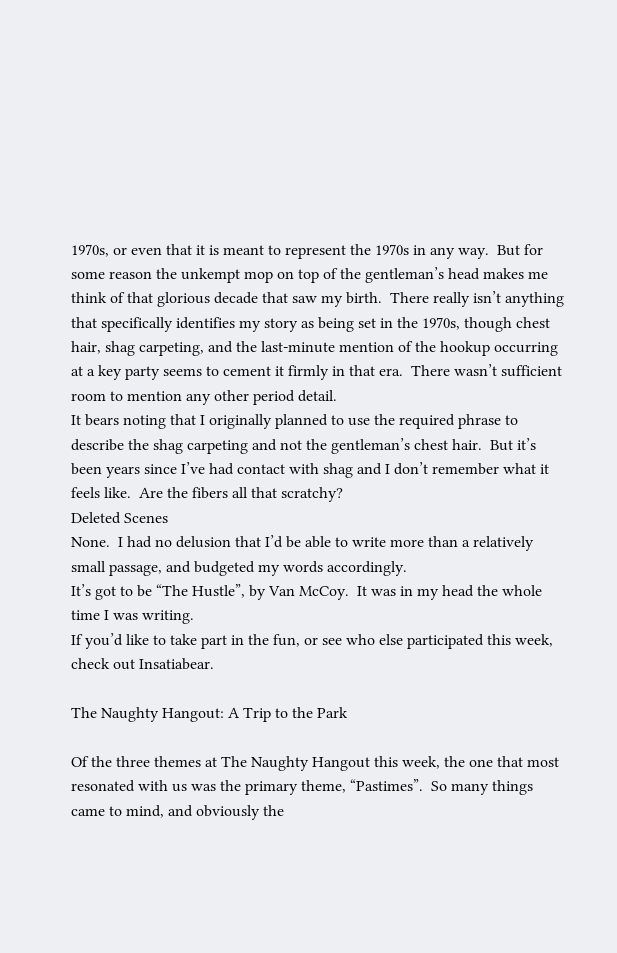1970s, or even that it is meant to represent the 1970s in any way.  But for some reason the unkempt mop on top of the gentleman’s head makes me think of that glorious decade that saw my birth.  There really isn’t anything that specifically identifies my story as being set in the 1970s, though chest hair, shag carpeting, and the last-minute mention of the hookup occurring at a key party seems to cement it firmly in that era.  There wasn’t sufficient room to mention any other period detail.
It bears noting that I originally planned to use the required phrase to describe the shag carpeting and not the gentleman’s chest hair.  But it’s been years since I’ve had contact with shag and I don’t remember what it feels like.  Are the fibers all that scratchy?
Deleted Scenes
None.  I had no delusion that I’d be able to write more than a relatively small passage, and budgeted my words accordingly.
It’s got to be “The Hustle”, by Van McCoy.  It was in my head the whole time I was writing.
If you’d like to take part in the fun, or see who else participated this week, check out Insatiabear.

The Naughty Hangout: A Trip to the Park

Of the three themes at The Naughty Hangout this week, the one that most resonated with us was the primary theme, “Pastimes”.  So many things came to mind, and obviously the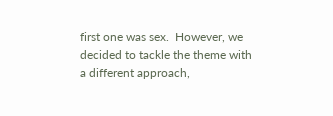first one was sex.  However, we decided to tackle the theme with a different approach,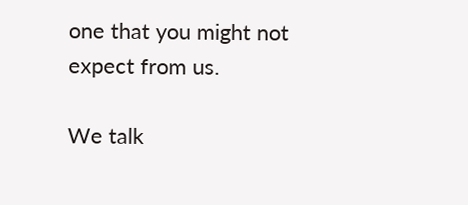one that you might not expect from us.

We talk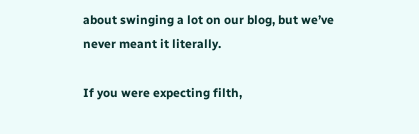about swinging a lot on our blog, but we’ve never meant it literally.

If you were expecting filth,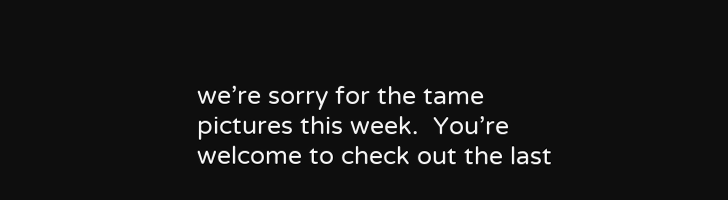we’re sorry for the tame pictures this week.  You’re welcome to check out the last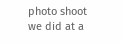photo shoot we did at a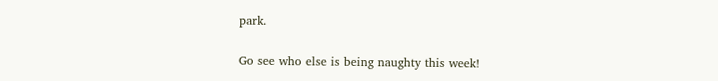park.

Go see who else is being naughty this week!